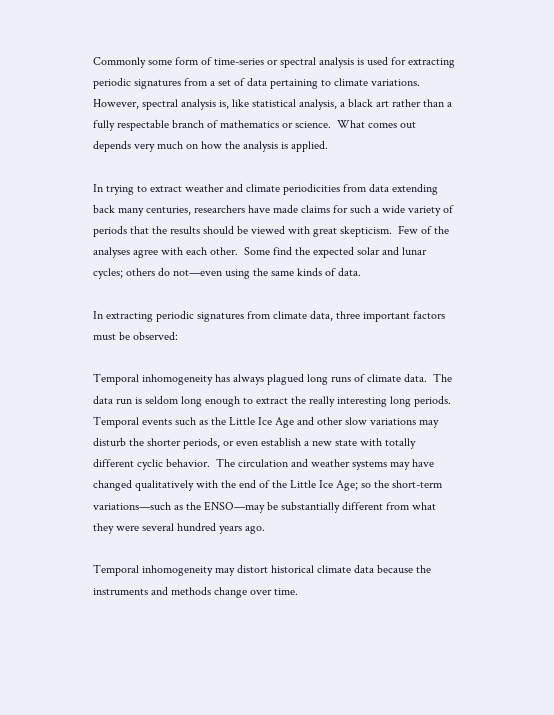Commonly some form of time-series or spectral analysis is used for extracting periodic signatures from a set of data pertaining to climate variations.  However, spectral analysis is, like statistical analysis, a black art rather than a fully respectable branch of mathematics or science.  What comes out depends very much on how the analysis is applied.

In trying to extract weather and climate periodicities from data extending back many centuries, researchers have made claims for such a wide variety of periods that the results should be viewed with great skepticism.  Few of the analyses agree with each other.  Some find the expected solar and lunar cycles; others do not—even using the same kinds of data.

In extracting periodic signatures from climate data, three important factors must be observed:

Temporal inhomogeneity has always plagued long runs of climate data.  The data run is seldom long enough to extract the really interesting long periods.  Temporal events such as the Little Ice Age and other slow variations may disturb the shorter periods, or even establish a new state with totally different cyclic behavior.  The circulation and weather systems may have changed qualitatively with the end of the Little Ice Age; so the short-term variations—such as the ENSO—may be substantially different from what they were several hundred years ago.

Temporal inhomogeneity may distort historical climate data because the instruments and methods change over time.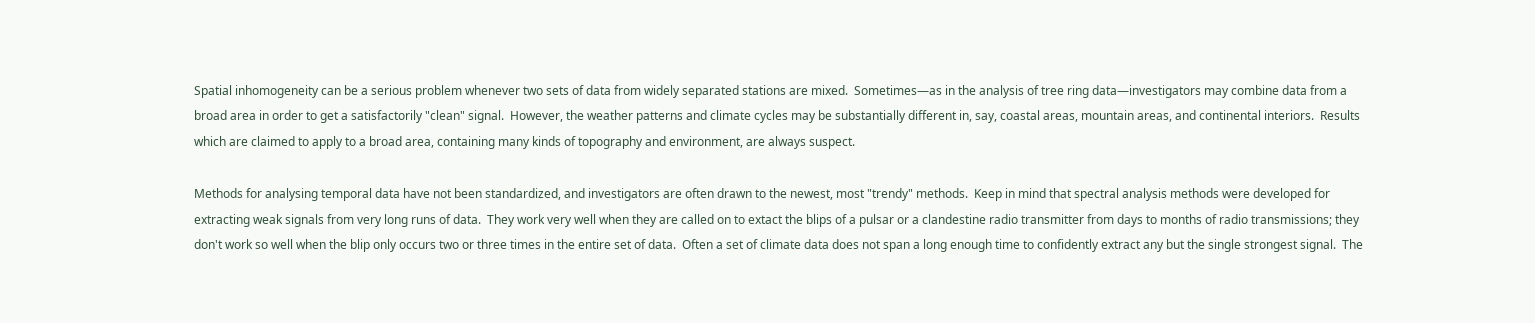Spatial inhomogeneity can be a serious problem whenever two sets of data from widely separated stations are mixed.  Sometimes—as in the analysis of tree ring data—investigators may combine data from a broad area in order to get a satisfactorily "clean" signal.  However, the weather patterns and climate cycles may be substantially different in, say, coastal areas, mountain areas, and continental interiors.  Results which are claimed to apply to a broad area, containing many kinds of topography and environment, are always suspect.

Methods for analysing temporal data have not been standardized, and investigators are often drawn to the newest, most "trendy" methods.  Keep in mind that spectral analysis methods were developed for extracting weak signals from very long runs of data.  They work very well when they are called on to extact the blips of a pulsar or a clandestine radio transmitter from days to months of radio transmissions; they don't work so well when the blip only occurs two or three times in the entire set of data.  Often a set of climate data does not span a long enough time to confidently extract any but the single strongest signal.  The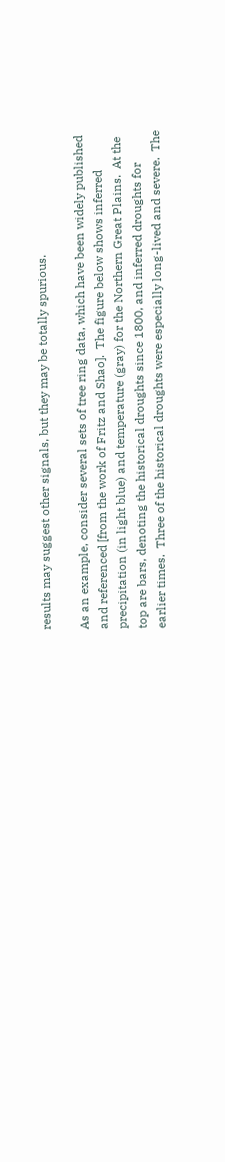results may suggest other signals, but they may be totally spurious.

As an example, consider several sets of tree ring data, which have been widely published and referenced [from the work of Fritz and Shao].  The figure below shows inferred precipitation (in light blue) and temperature (gray) for the Northern Great Plains.  At the top are bars, denoting the historical droughts since 1800, and inferred droughts for earlier times.  Three of the historical droughts were especially long-lived and severe.  The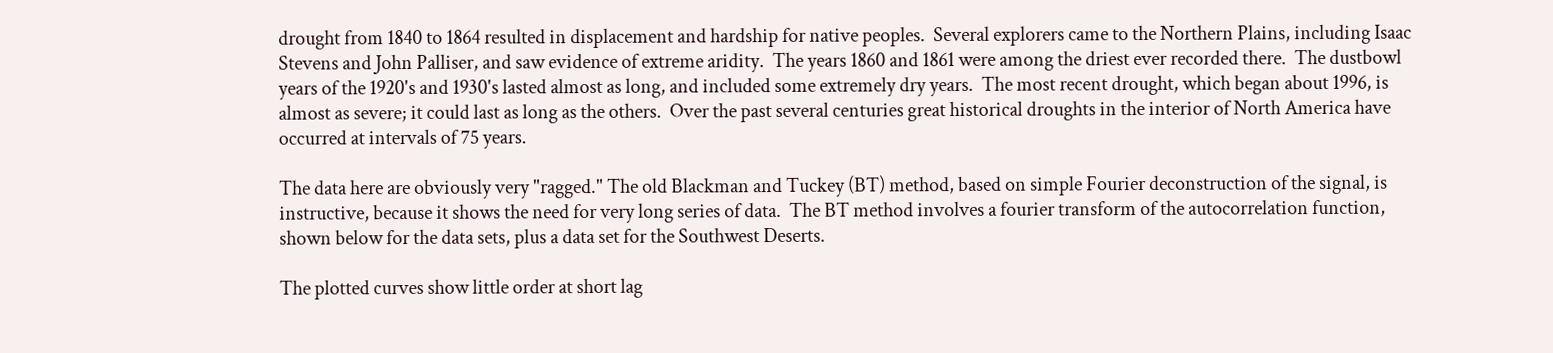drought from 1840 to 1864 resulted in displacement and hardship for native peoples.  Several explorers came to the Northern Plains, including Isaac Stevens and John Palliser, and saw evidence of extreme aridity.  The years 1860 and 1861 were among the driest ever recorded there.  The dustbowl years of the 1920's and 1930's lasted almost as long, and included some extremely dry years.  The most recent drought, which began about 1996, is almost as severe; it could last as long as the others.  Over the past several centuries great historical droughts in the interior of North America have occurred at intervals of 75 years.

The data here are obviously very "ragged." The old Blackman and Tuckey (BT) method, based on simple Fourier deconstruction of the signal, is instructive, because it shows the need for very long series of data.  The BT method involves a fourier transform of the autocorrelation function, shown below for the data sets, plus a data set for the Southwest Deserts.

The plotted curves show little order at short lag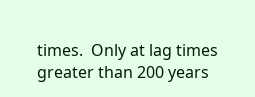times.  Only at lag times greater than 200 years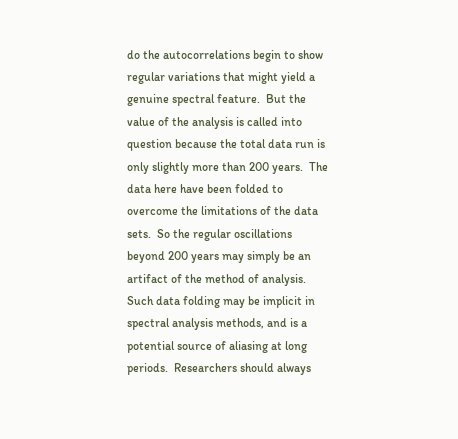do the autocorrelations begin to show regular variations that might yield a genuine spectral feature.  But the value of the analysis is called into question because the total data run is only slightly more than 200 years.  The data here have been folded to overcome the limitations of the data sets.  So the regular oscillations beyond 200 years may simply be an artifact of the method of analysis.  Such data folding may be implicit in spectral analysis methods, and is a potential source of aliasing at long periods.  Researchers should always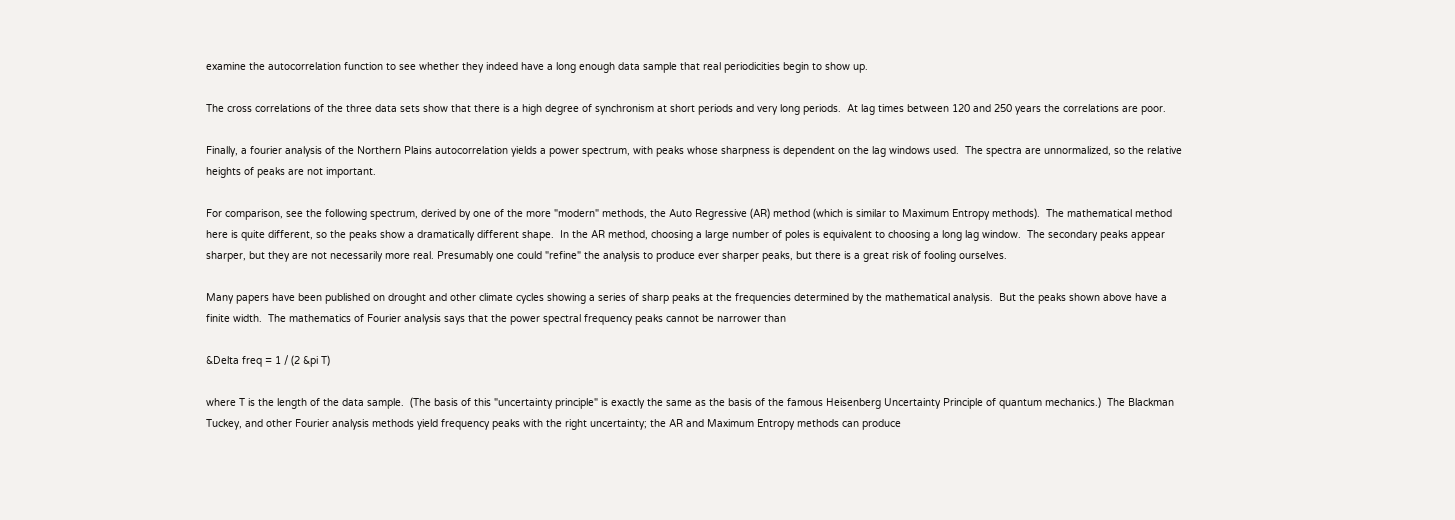examine the autocorrelation function to see whether they indeed have a long enough data sample that real periodicities begin to show up.

The cross correlations of the three data sets show that there is a high degree of synchronism at short periods and very long periods.  At lag times between 120 and 250 years the correlations are poor.

Finally, a fourier analysis of the Northern Plains autocorrelation yields a power spectrum, with peaks whose sharpness is dependent on the lag windows used.  The spectra are unnormalized, so the relative heights of peaks are not important.

For comparison, see the following spectrum, derived by one of the more "modern" methods, the Auto Regressive (AR) method (which is similar to Maximum Entropy methods).  The mathematical method here is quite different, so the peaks show a dramatically different shape.  In the AR method, choosing a large number of poles is equivalent to choosing a long lag window.  The secondary peaks appear sharper, but they are not necessarily more real. Presumably one could "refine" the analysis to produce ever sharper peaks, but there is a great risk of fooling ourselves.

Many papers have been published on drought and other climate cycles showing a series of sharp peaks at the frequencies determined by the mathematical analysis.  But the peaks shown above have a finite width.  The mathematics of Fourier analysis says that the power spectral frequency peaks cannot be narrower than

&Delta freq = 1 / (2 &pi T)

where T is the length of the data sample.  (The basis of this "uncertainty principle" is exactly the same as the basis of the famous Heisenberg Uncertainty Principle of quantum mechanics.)  The Blackman Tuckey, and other Fourier analysis methods yield frequency peaks with the right uncertainty; the AR and Maximum Entropy methods can produce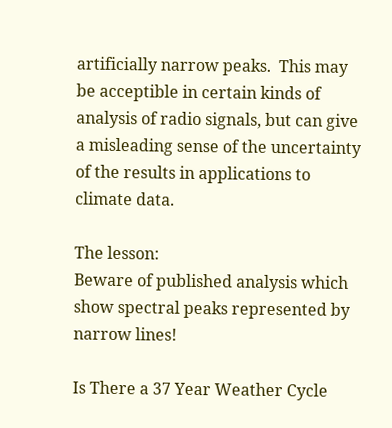artificially narrow peaks.  This may be acceptible in certain kinds of analysis of radio signals, but can give a misleading sense of the uncertainty of the results in applications to climate data.

The lesson:
Beware of published analysis which show spectral peaks represented by narrow lines!

Is There a 37 Year Weather Cycle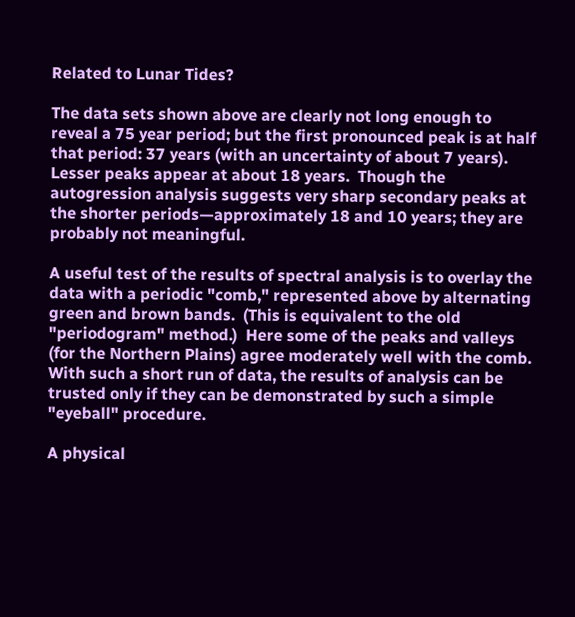Related to Lunar Tides?

The data sets shown above are clearly not long enough to reveal a 75 year period; but the first pronounced peak is at half that period: 37 years (with an uncertainty of about 7 years).  Lesser peaks appear at about 18 years.  Though the autogression analysis suggests very sharp secondary peaks at the shorter periods—approximately 18 and 10 years; they are probably not meaningful.

A useful test of the results of spectral analysis is to overlay the data with a periodic "comb," represented above by alternating green and brown bands.  (This is equivalent to the old "periodogram" method.)  Here some of the peaks and valleys (for the Northern Plains) agree moderately well with the comb.  With such a short run of data, the results of analysis can be trusted only if they can be demonstrated by such a simple "eyeball" procedure.

A physical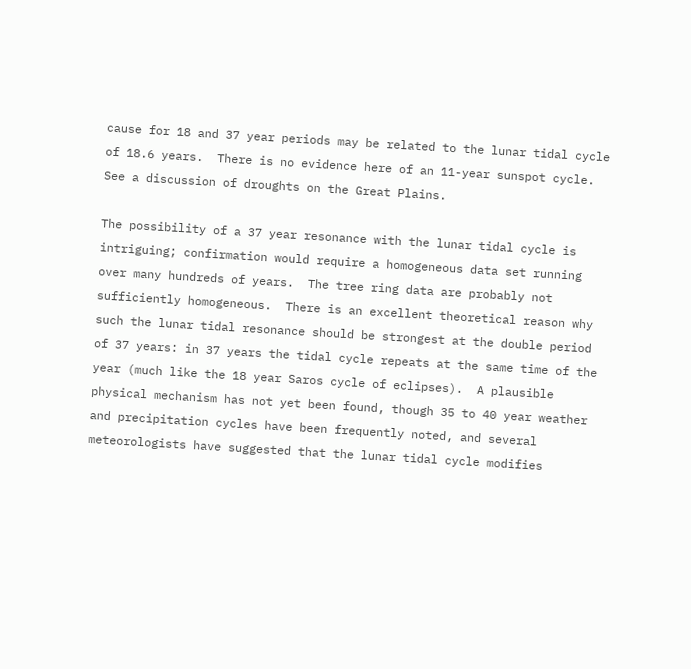cause for 18 and 37 year periods may be related to the lunar tidal cycle of 18.6 years.  There is no evidence here of an 11-year sunspot cycle.  See a discussion of droughts on the Great Plains.

The possibility of a 37 year resonance with the lunar tidal cycle is intriguing; confirmation would require a homogeneous data set running over many hundreds of years.  The tree ring data are probably not sufficiently homogeneous.  There is an excellent theoretical reason why such the lunar tidal resonance should be strongest at the double period of 37 years: in 37 years the tidal cycle repeats at the same time of the year (much like the 18 year Saros cycle of eclipses).  A plausible physical mechanism has not yet been found, though 35 to 40 year weather and precipitation cycles have been frequently noted, and several meteorologists have suggested that the lunar tidal cycle modifies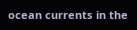ocean currents in the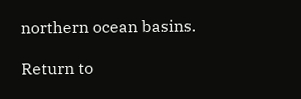northern ocean basins.

Return to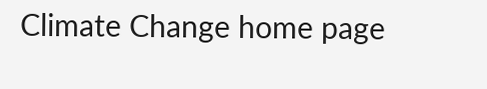Climate Change home page